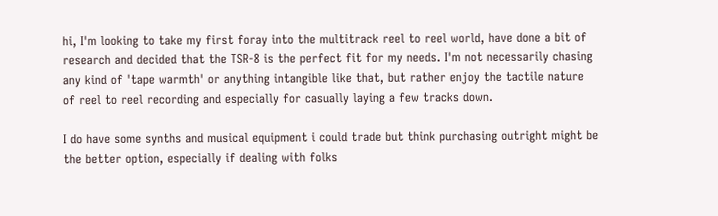hi, I'm looking to take my first foray into the multitrack reel to reel world, have done a bit of research and decided that the TSR-8 is the perfect fit for my needs. I'm not necessarily chasing any kind of 'tape warmth' or anything intangible like that, but rather enjoy the tactile nature of reel to reel recording and especially for casually laying a few tracks down.

I do have some synths and musical equipment i could trade but think purchasing outright might be the better option, especially if dealing with folks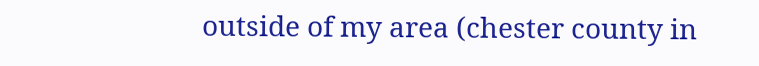outside of my area (chester county in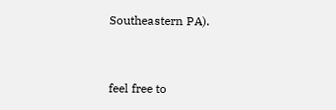Southeastern PA).


feel free to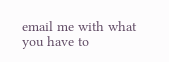email me with what you have to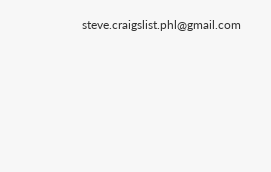steve.craigslist.phl@gmail.com